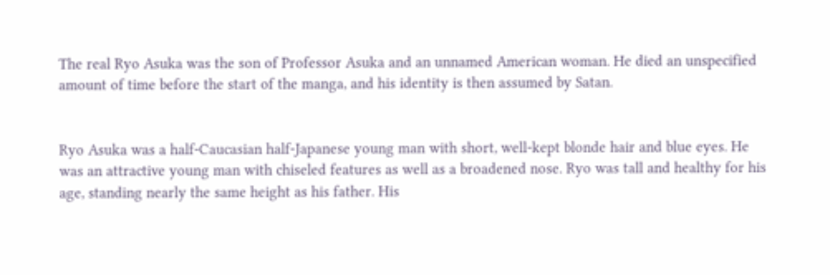The real Ryo Asuka was the son of Professor Asuka and an unnamed American woman. He died an unspecified amount of time before the start of the manga, and his identity is then assumed by Satan.


Ryo Asuka was a half-Caucasian half-Japanese young man with short, well-kept blonde hair and blue eyes. He was an attractive young man with chiseled features as well as a broadened nose. Ryo was tall and healthy for his age, standing nearly the same height as his father. His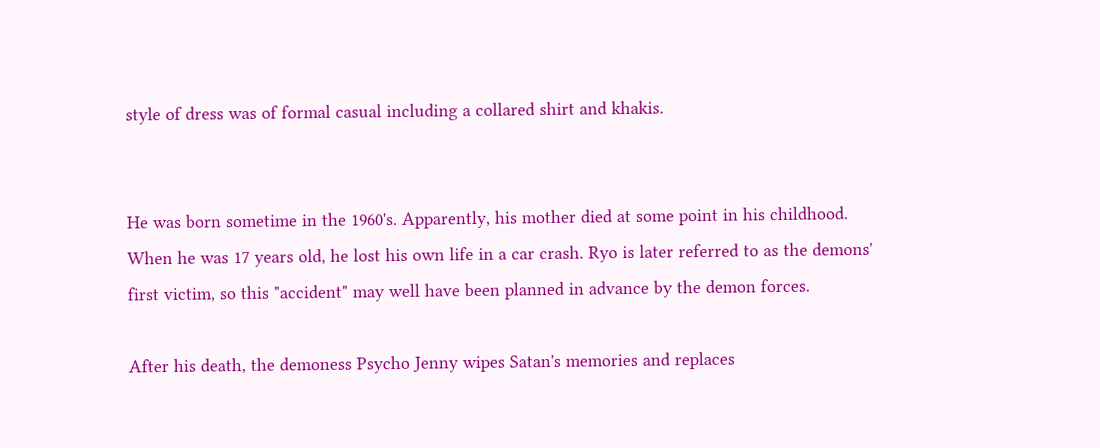style of dress was of formal casual including a collared shirt and khakis.


He was born sometime in the 1960's. Apparently, his mother died at some point in his childhood. When he was 17 years old, he lost his own life in a car crash. Ryo is later referred to as the demons' first victim, so this "accident" may well have been planned in advance by the demon forces.

After his death, the demoness Psycho Jenny wipes Satan's memories and replaces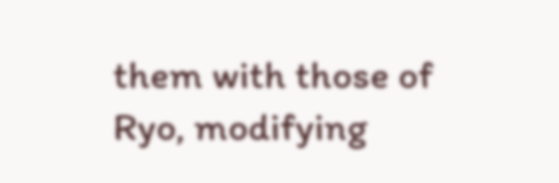them with those of Ryo, modifying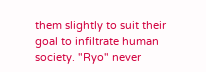them slightly to suit their goal to infiltrate human society. "Ryo" never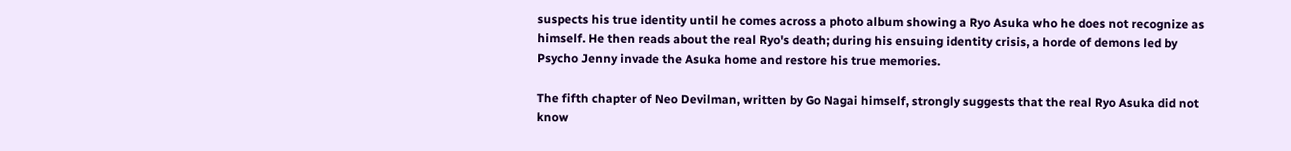suspects his true identity until he comes across a photo album showing a Ryo Asuka who he does not recognize as himself. He then reads about the real Ryo's death; during his ensuing identity crisis, a horde of demons led by Psycho Jenny invade the Asuka home and restore his true memories.

The fifth chapter of Neo Devilman, written by Go Nagai himself, strongly suggests that the real Ryo Asuka did not know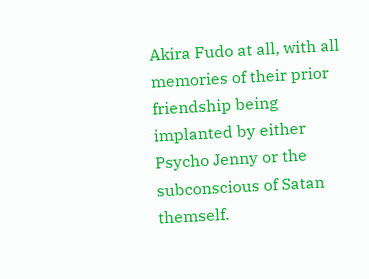Akira Fudo at all, with all memories of their prior friendship being implanted by either Psycho Jenny or the subconscious of Satan themself.